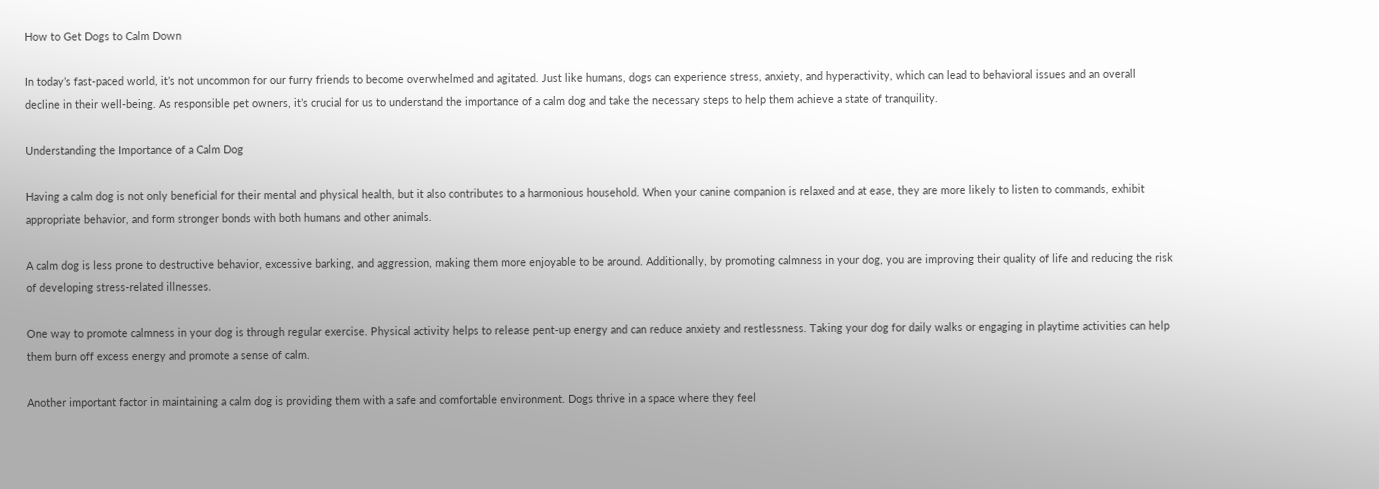How to Get Dogs to Calm Down

In today’s fast-paced world, it’s not uncommon for our furry friends to become overwhelmed and agitated. Just like humans, dogs can experience stress, anxiety, and hyperactivity, which can lead to behavioral issues and an overall decline in their well-being. As responsible pet owners, it’s crucial for us to understand the importance of a calm dog and take the necessary steps to help them achieve a state of tranquility.

Understanding the Importance of a Calm Dog

Having a calm dog is not only beneficial for their mental and physical health, but it also contributes to a harmonious household. When your canine companion is relaxed and at ease, they are more likely to listen to commands, exhibit appropriate behavior, and form stronger bonds with both humans and other animals.

A calm dog is less prone to destructive behavior, excessive barking, and aggression, making them more enjoyable to be around. Additionally, by promoting calmness in your dog, you are improving their quality of life and reducing the risk of developing stress-related illnesses.

One way to promote calmness in your dog is through regular exercise. Physical activity helps to release pent-up energy and can reduce anxiety and restlessness. Taking your dog for daily walks or engaging in playtime activities can help them burn off excess energy and promote a sense of calm.

Another important factor in maintaining a calm dog is providing them with a safe and comfortable environment. Dogs thrive in a space where they feel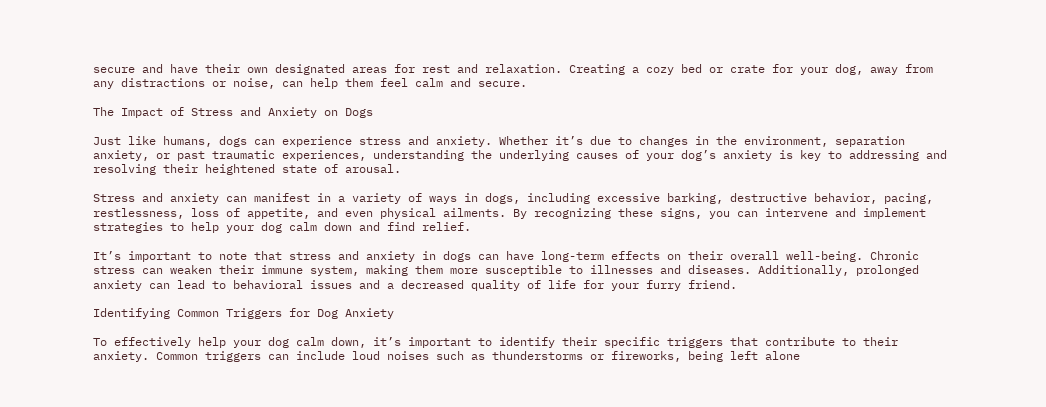secure and have their own designated areas for rest and relaxation. Creating a cozy bed or crate for your dog, away from any distractions or noise, can help them feel calm and secure.

The Impact of Stress and Anxiety on Dogs

Just like humans, dogs can experience stress and anxiety. Whether it’s due to changes in the environment, separation anxiety, or past traumatic experiences, understanding the underlying causes of your dog’s anxiety is key to addressing and resolving their heightened state of arousal.

Stress and anxiety can manifest in a variety of ways in dogs, including excessive barking, destructive behavior, pacing, restlessness, loss of appetite, and even physical ailments. By recognizing these signs, you can intervene and implement strategies to help your dog calm down and find relief.

It’s important to note that stress and anxiety in dogs can have long-term effects on their overall well-being. Chronic stress can weaken their immune system, making them more susceptible to illnesses and diseases. Additionally, prolonged anxiety can lead to behavioral issues and a decreased quality of life for your furry friend.

Identifying Common Triggers for Dog Anxiety

To effectively help your dog calm down, it’s important to identify their specific triggers that contribute to their anxiety. Common triggers can include loud noises such as thunderstorms or fireworks, being left alone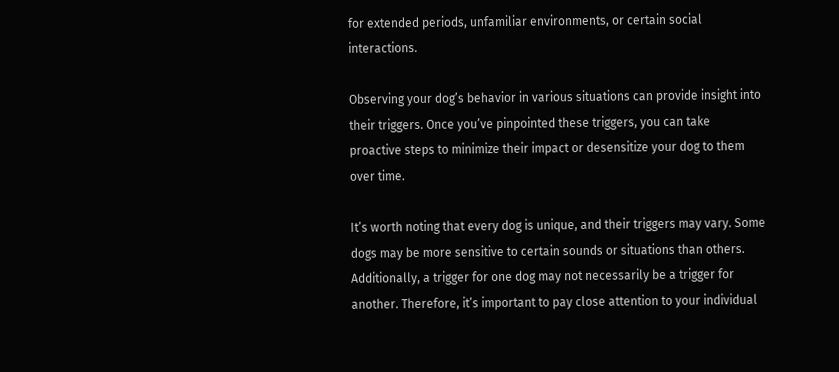for extended periods, unfamiliar environments, or certain social interactions.

Observing your dog’s behavior in various situations can provide insight into their triggers. Once you’ve pinpointed these triggers, you can take proactive steps to minimize their impact or desensitize your dog to them over time.

It’s worth noting that every dog is unique, and their triggers may vary. Some dogs may be more sensitive to certain sounds or situations than others. Additionally, a trigger for one dog may not necessarily be a trigger for another. Therefore, it’s important to pay close attention to your individual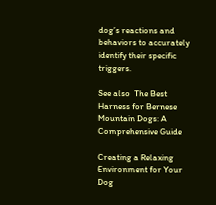dog’s reactions and behaviors to accurately identify their specific triggers.

See also  The Best Harness for Bernese Mountain Dogs: A Comprehensive Guide

Creating a Relaxing Environment for Your Dog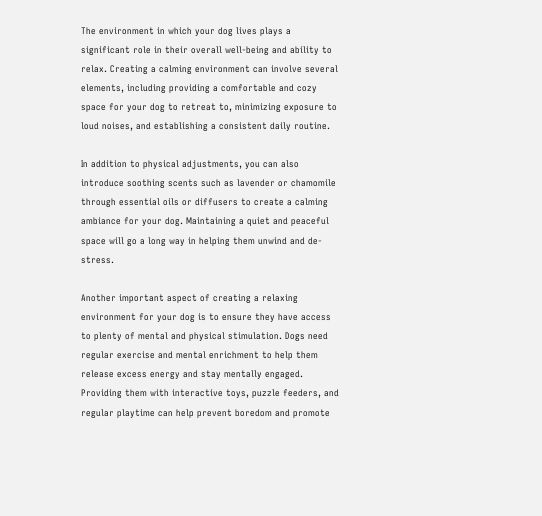The environment in which your dog lives plays a significant role in their overall well-being and ability to relax. Creating a calming environment can involve several elements, including providing a comfortable and cozy space for your dog to retreat to, minimizing exposure to loud noises, and establishing a consistent daily routine.

In addition to physical adjustments, you can also introduce soothing scents such as lavender or chamomile through essential oils or diffusers to create a calming ambiance for your dog. Maintaining a quiet and peaceful space will go a long way in helping them unwind and de-stress.

Another important aspect of creating a relaxing environment for your dog is to ensure they have access to plenty of mental and physical stimulation. Dogs need regular exercise and mental enrichment to help them release excess energy and stay mentally engaged. Providing them with interactive toys, puzzle feeders, and regular playtime can help prevent boredom and promote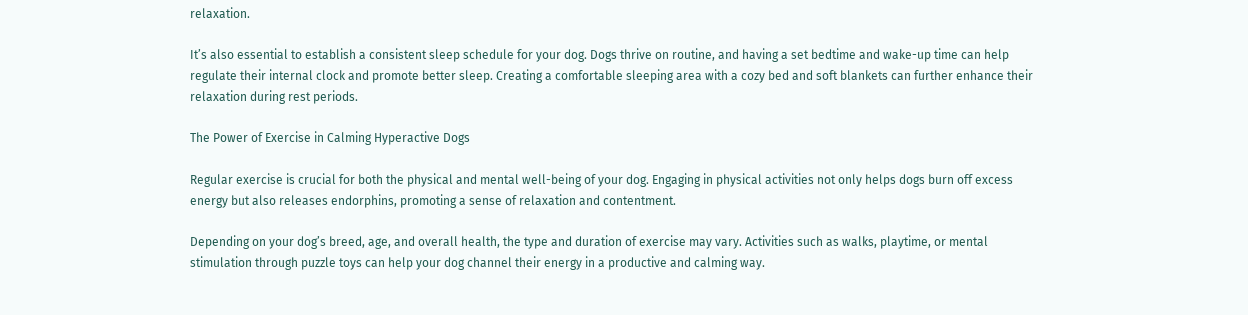relaxation.

It’s also essential to establish a consistent sleep schedule for your dog. Dogs thrive on routine, and having a set bedtime and wake-up time can help regulate their internal clock and promote better sleep. Creating a comfortable sleeping area with a cozy bed and soft blankets can further enhance their relaxation during rest periods.

The Power of Exercise in Calming Hyperactive Dogs

Regular exercise is crucial for both the physical and mental well-being of your dog. Engaging in physical activities not only helps dogs burn off excess energy but also releases endorphins, promoting a sense of relaxation and contentment.

Depending on your dog’s breed, age, and overall health, the type and duration of exercise may vary. Activities such as walks, playtime, or mental stimulation through puzzle toys can help your dog channel their energy in a productive and calming way.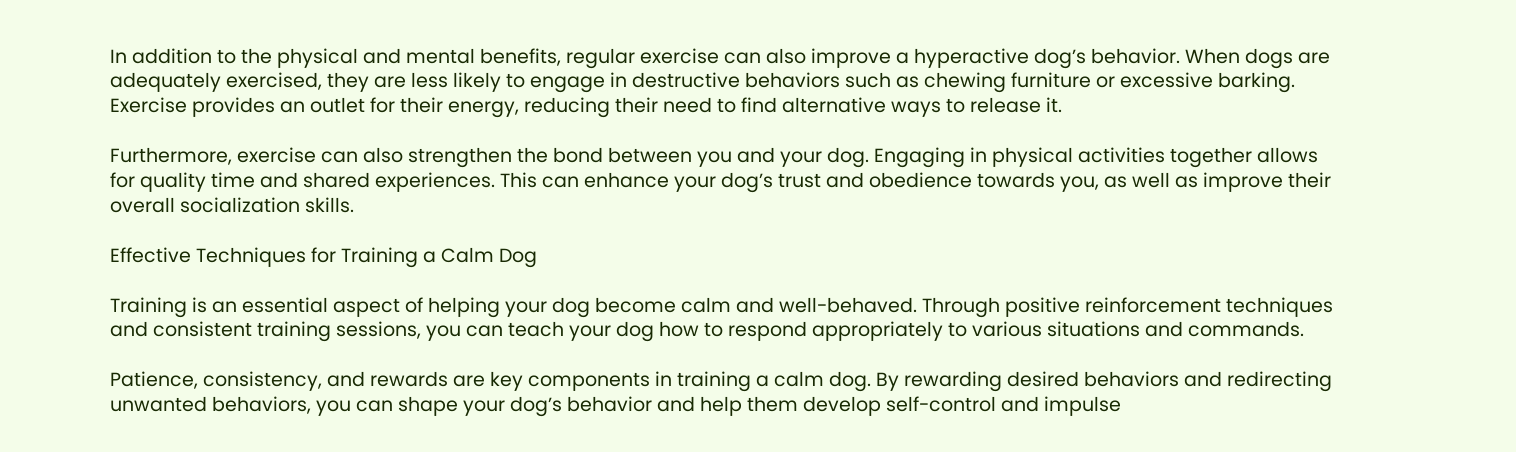In addition to the physical and mental benefits, regular exercise can also improve a hyperactive dog’s behavior. When dogs are adequately exercised, they are less likely to engage in destructive behaviors such as chewing furniture or excessive barking. Exercise provides an outlet for their energy, reducing their need to find alternative ways to release it.

Furthermore, exercise can also strengthen the bond between you and your dog. Engaging in physical activities together allows for quality time and shared experiences. This can enhance your dog’s trust and obedience towards you, as well as improve their overall socialization skills.

Effective Techniques for Training a Calm Dog

Training is an essential aspect of helping your dog become calm and well-behaved. Through positive reinforcement techniques and consistent training sessions, you can teach your dog how to respond appropriately to various situations and commands.

Patience, consistency, and rewards are key components in training a calm dog. By rewarding desired behaviors and redirecting unwanted behaviors, you can shape your dog’s behavior and help them develop self-control and impulse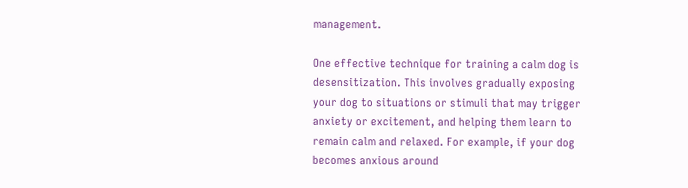management.

One effective technique for training a calm dog is desensitization. This involves gradually exposing your dog to situations or stimuli that may trigger anxiety or excitement, and helping them learn to remain calm and relaxed. For example, if your dog becomes anxious around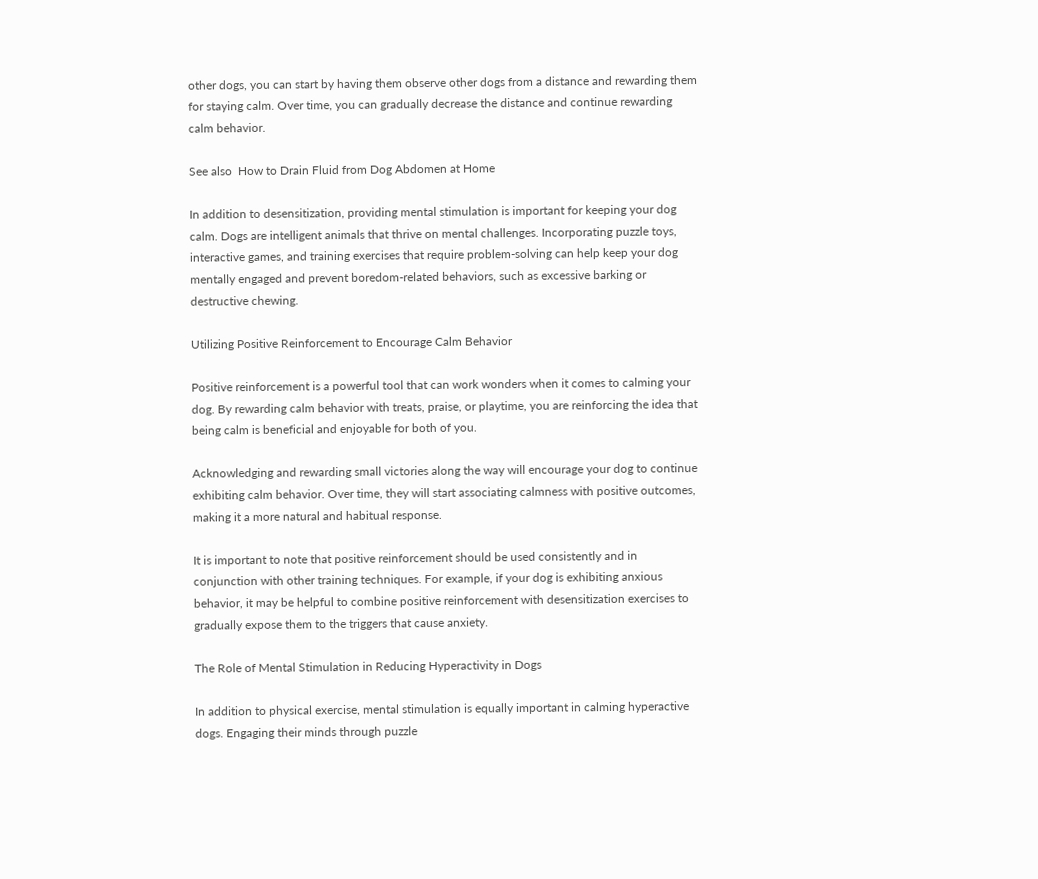other dogs, you can start by having them observe other dogs from a distance and rewarding them for staying calm. Over time, you can gradually decrease the distance and continue rewarding calm behavior.

See also  How to Drain Fluid from Dog Abdomen at Home

In addition to desensitization, providing mental stimulation is important for keeping your dog calm. Dogs are intelligent animals that thrive on mental challenges. Incorporating puzzle toys, interactive games, and training exercises that require problem-solving can help keep your dog mentally engaged and prevent boredom-related behaviors, such as excessive barking or destructive chewing.

Utilizing Positive Reinforcement to Encourage Calm Behavior

Positive reinforcement is a powerful tool that can work wonders when it comes to calming your dog. By rewarding calm behavior with treats, praise, or playtime, you are reinforcing the idea that being calm is beneficial and enjoyable for both of you.

Acknowledging and rewarding small victories along the way will encourage your dog to continue exhibiting calm behavior. Over time, they will start associating calmness with positive outcomes, making it a more natural and habitual response.

It is important to note that positive reinforcement should be used consistently and in conjunction with other training techniques. For example, if your dog is exhibiting anxious behavior, it may be helpful to combine positive reinforcement with desensitization exercises to gradually expose them to the triggers that cause anxiety.

The Role of Mental Stimulation in Reducing Hyperactivity in Dogs

In addition to physical exercise, mental stimulation is equally important in calming hyperactive dogs. Engaging their minds through puzzle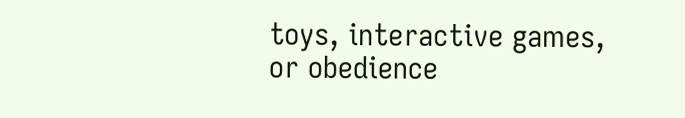toys, interactive games, or obedience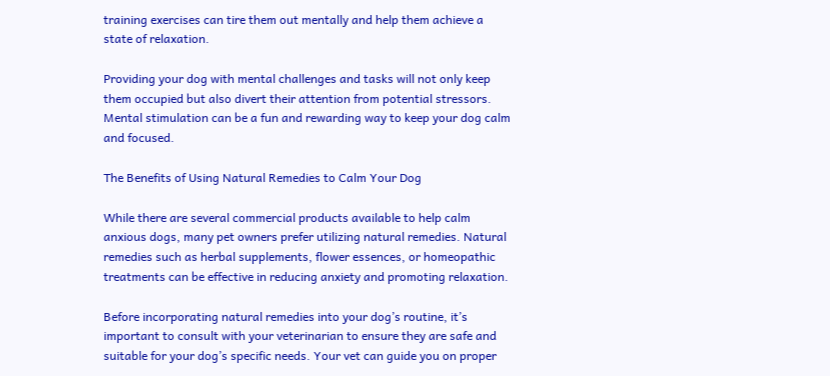training exercises can tire them out mentally and help them achieve a state of relaxation.

Providing your dog with mental challenges and tasks will not only keep them occupied but also divert their attention from potential stressors. Mental stimulation can be a fun and rewarding way to keep your dog calm and focused.

The Benefits of Using Natural Remedies to Calm Your Dog

While there are several commercial products available to help calm anxious dogs, many pet owners prefer utilizing natural remedies. Natural remedies such as herbal supplements, flower essences, or homeopathic treatments can be effective in reducing anxiety and promoting relaxation.

Before incorporating natural remedies into your dog’s routine, it’s important to consult with your veterinarian to ensure they are safe and suitable for your dog’s specific needs. Your vet can guide you on proper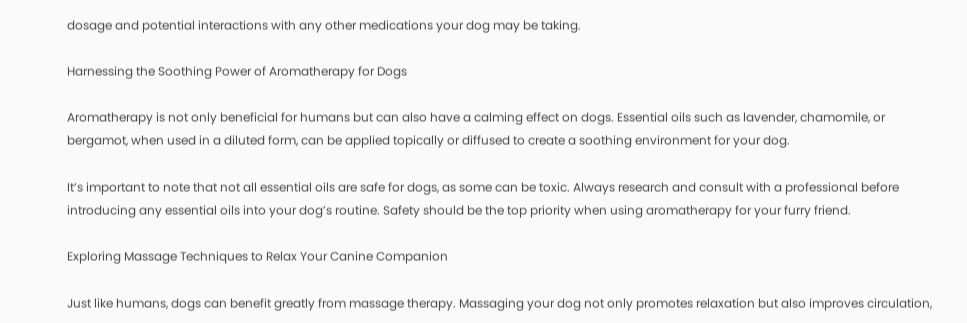dosage and potential interactions with any other medications your dog may be taking.

Harnessing the Soothing Power of Aromatherapy for Dogs

Aromatherapy is not only beneficial for humans but can also have a calming effect on dogs. Essential oils such as lavender, chamomile, or bergamot, when used in a diluted form, can be applied topically or diffused to create a soothing environment for your dog.

It’s important to note that not all essential oils are safe for dogs, as some can be toxic. Always research and consult with a professional before introducing any essential oils into your dog’s routine. Safety should be the top priority when using aromatherapy for your furry friend.

Exploring Massage Techniques to Relax Your Canine Companion

Just like humans, dogs can benefit greatly from massage therapy. Massaging your dog not only promotes relaxation but also improves circulation,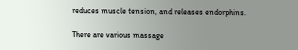reduces muscle tension, and releases endorphins.

There are various massage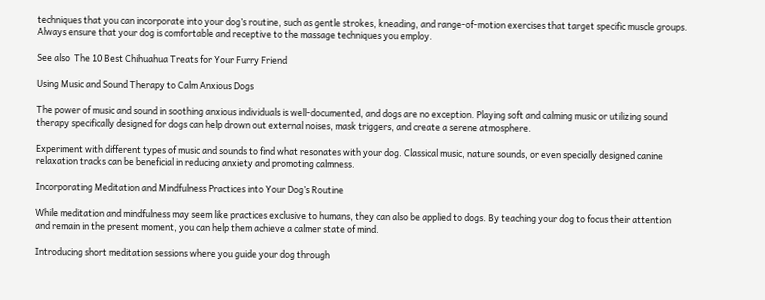techniques that you can incorporate into your dog’s routine, such as gentle strokes, kneading, and range-of-motion exercises that target specific muscle groups. Always ensure that your dog is comfortable and receptive to the massage techniques you employ.

See also  The 10 Best Chihuahua Treats for Your Furry Friend

Using Music and Sound Therapy to Calm Anxious Dogs

The power of music and sound in soothing anxious individuals is well-documented, and dogs are no exception. Playing soft and calming music or utilizing sound therapy specifically designed for dogs can help drown out external noises, mask triggers, and create a serene atmosphere.

Experiment with different types of music and sounds to find what resonates with your dog. Classical music, nature sounds, or even specially designed canine relaxation tracks can be beneficial in reducing anxiety and promoting calmness.

Incorporating Meditation and Mindfulness Practices into Your Dog’s Routine

While meditation and mindfulness may seem like practices exclusive to humans, they can also be applied to dogs. By teaching your dog to focus their attention and remain in the present moment, you can help them achieve a calmer state of mind.

Introducing short meditation sessions where you guide your dog through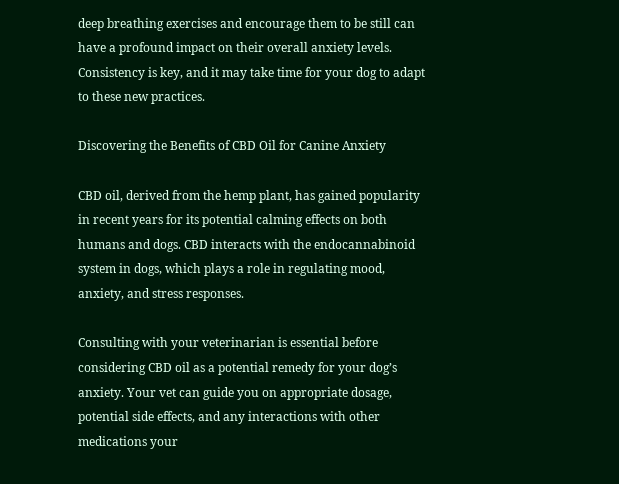deep breathing exercises and encourage them to be still can have a profound impact on their overall anxiety levels. Consistency is key, and it may take time for your dog to adapt to these new practices.

Discovering the Benefits of CBD Oil for Canine Anxiety

CBD oil, derived from the hemp plant, has gained popularity in recent years for its potential calming effects on both humans and dogs. CBD interacts with the endocannabinoid system in dogs, which plays a role in regulating mood, anxiety, and stress responses.

Consulting with your veterinarian is essential before considering CBD oil as a potential remedy for your dog’s anxiety. Your vet can guide you on appropriate dosage, potential side effects, and any interactions with other medications your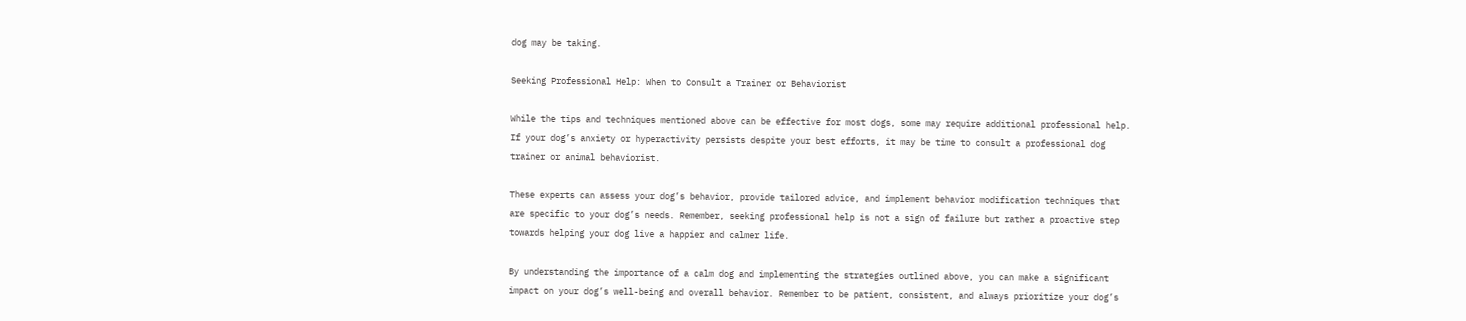dog may be taking.

Seeking Professional Help: When to Consult a Trainer or Behaviorist

While the tips and techniques mentioned above can be effective for most dogs, some may require additional professional help. If your dog’s anxiety or hyperactivity persists despite your best efforts, it may be time to consult a professional dog trainer or animal behaviorist.

These experts can assess your dog’s behavior, provide tailored advice, and implement behavior modification techniques that are specific to your dog’s needs. Remember, seeking professional help is not a sign of failure but rather a proactive step towards helping your dog live a happier and calmer life.

By understanding the importance of a calm dog and implementing the strategies outlined above, you can make a significant impact on your dog’s well-being and overall behavior. Remember to be patient, consistent, and always prioritize your dog’s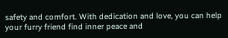safety and comfort. With dedication and love, you can help your furry friend find inner peace and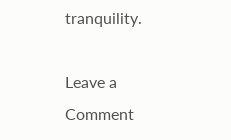tranquility.

Leave a Comment